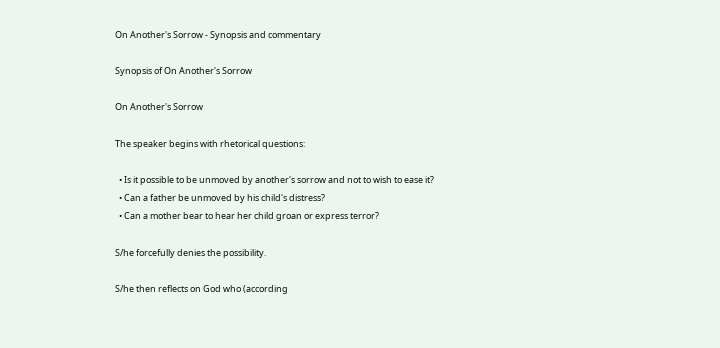On Another's Sorrow - Synopsis and commentary

Synopsis of On Another's Sorrow

On Another's Sorrow

The speaker begins with rhetorical questions:

  • Is it possible to be unmoved by another's sorrow and not to wish to ease it?
  • Can a father be unmoved by his child's distress?
  • Can a mother bear to hear her child groan or express terror?

S/he forcefully denies the possibility.

S/he then reflects on God who (according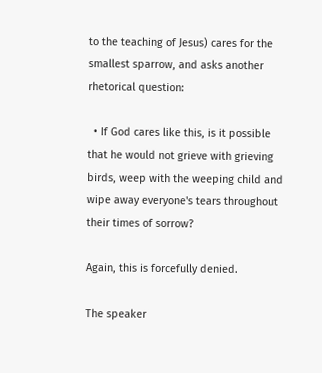to the teaching of Jesus) cares for the smallest sparrow, and asks another rhetorical question:

  • If God cares like this, is it possible that he would not grieve with grieving birds, weep with the weeping child and wipe away everyone's tears throughout their times of sorrow?

Again, this is forcefully denied.

The speaker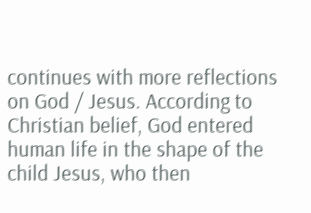continues with more reflections on God / Jesus. According to Christian belief, God entered human life in the shape of the child Jesus, who then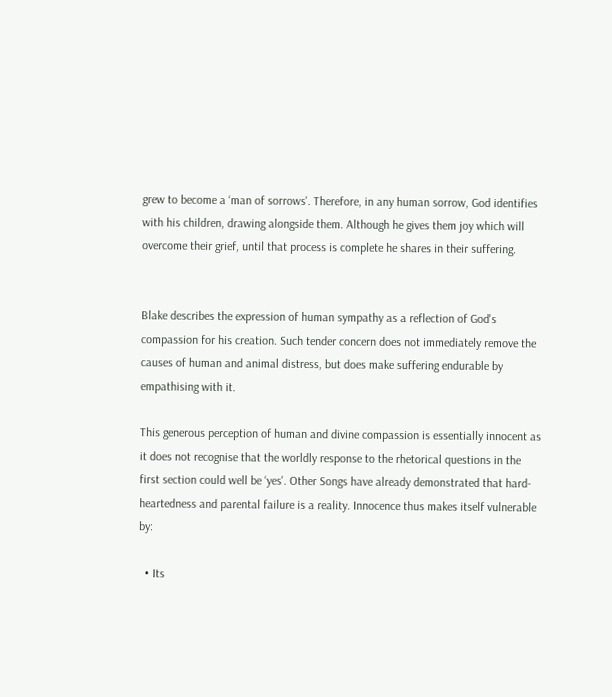grew to become a ‘man of sorrows'. Therefore, in any human sorrow, God identifies with his children, drawing alongside them. Although he gives them joy which will overcome their grief, until that process is complete he shares in their suffering.


Blake describes the expression of human sympathy as a reflection of God's compassion for his creation. Such tender concern does not immediately remove the causes of human and animal distress, but does make suffering endurable by empathising with it.

This generous perception of human and divine compassion is essentially innocent as it does not recognise that the worldly response to the rhetorical questions in the first section could well be ‘yes'. Other Songs have already demonstrated that hard-heartedness and parental failure is a reality. Innocence thus makes itself vulnerable by:

  • Its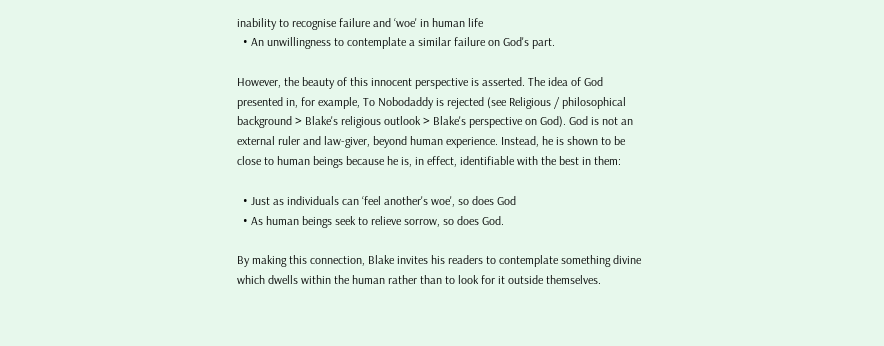inability to recognise failure and ‘woe' in human life
  • An unwillingness to contemplate a similar failure on God's part.

However, the beauty of this innocent perspective is asserted. The idea of God presented in, for example, To Nobodaddy is rejected (see Religious / philosophical background > Blake's religious outlook > Blake's perspective on God). God is not an external ruler and law-giver, beyond human experience. Instead, he is shown to be close to human beings because he is, in effect, identifiable with the best in them:

  • Just as individuals can ‘feel another's woe', so does God
  • As human beings seek to relieve sorrow, so does God.

By making this connection, Blake invites his readers to contemplate something divine which dwells within the human rather than to look for it outside themselves.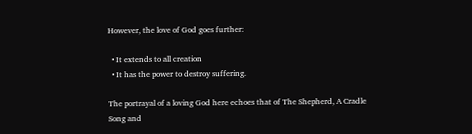However, the love of God goes further:

  • It extends to all creation
  • It has the power to destroy suffering.

The portrayal of a loving God here echoes that of The Shepherd, A Cradle Song and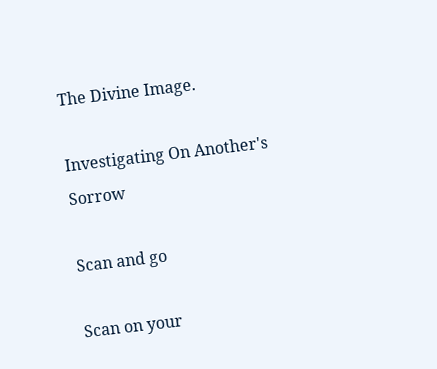The Divine Image.

Investigating On Another's Sorrow

Scan and go

Scan on your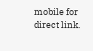mobile for direct link.